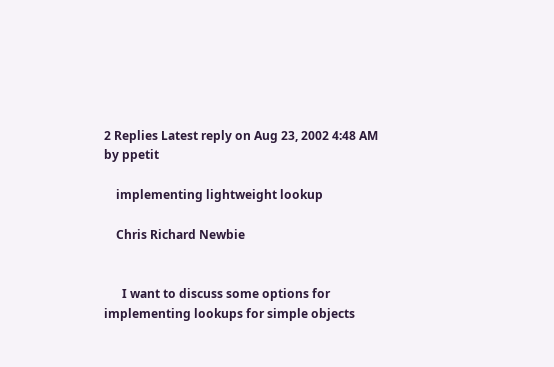2 Replies Latest reply on Aug 23, 2002 4:48 AM by ppetit

    implementing lightweight lookup

    Chris Richard Newbie


      I want to discuss some options for implementing lookups for simple objects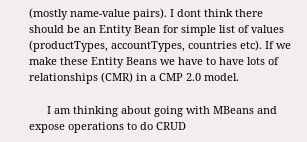(mostly name-value pairs). I dont think there should be an Entity Bean for simple list of values (productTypes, accountTypes, countries etc). If we make these Entity Beans we have to have lots of relationships (CMR) in a CMP 2.0 model.

      I am thinking about going with MBeans and expose operations to do CRUD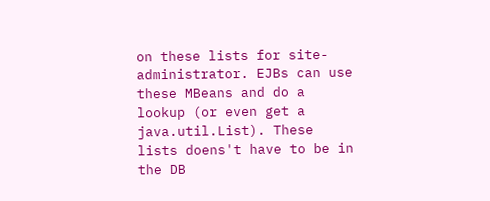on these lists for site-administrator. EJBs can use these MBeans and do a lookup (or even get a java.util.List). These lists doens't have to be in the DB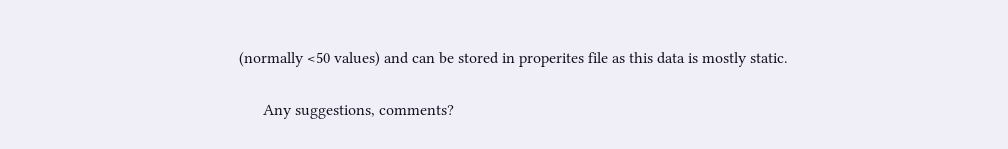(normally <50 values) and can be stored in properites file as this data is mostly static.

      Any suggestions, comments?